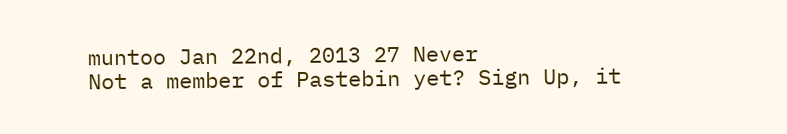muntoo Jan 22nd, 2013 27 Never
Not a member of Pastebin yet? Sign Up, it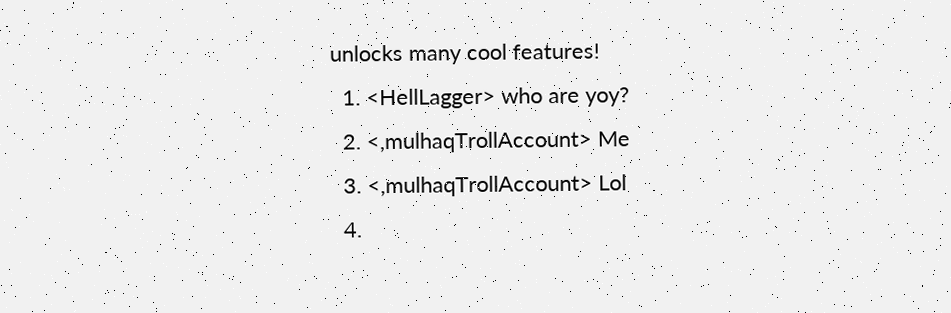unlocks many cool features!
  1. <HellLagger> who are yoy?
  2. <,mulhaqTrollAccount> Me
  3. <,mulhaqTrollAccount> Lol
  4.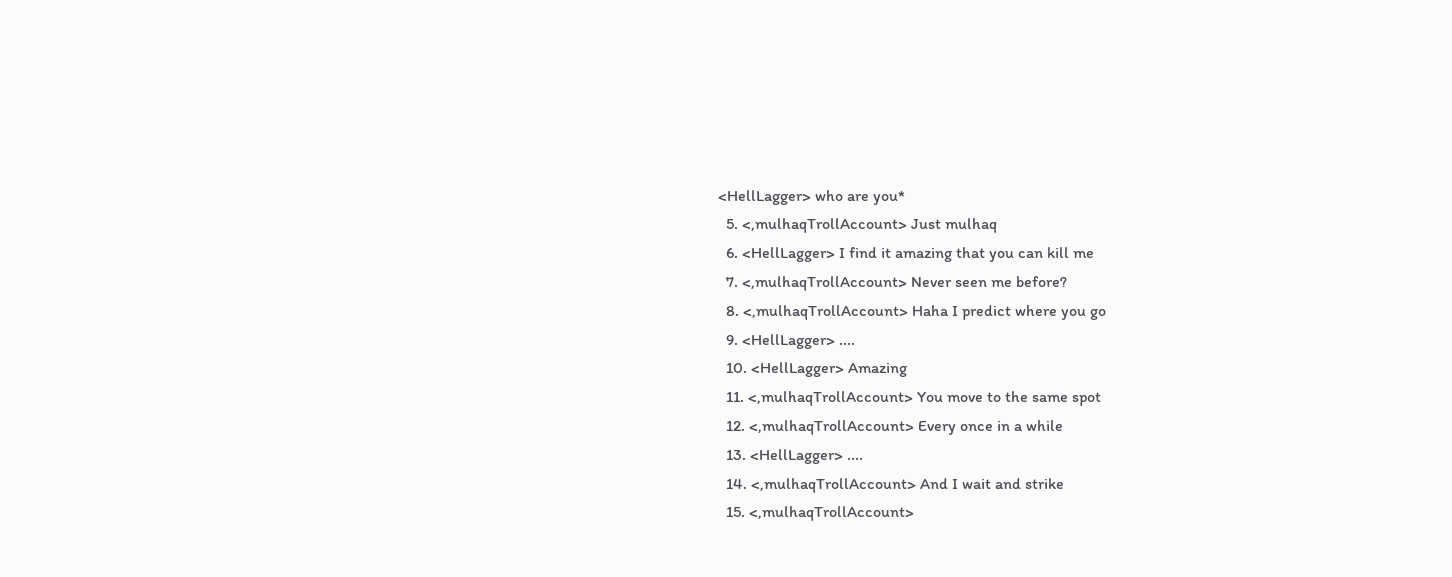<HellLagger> who are you*
  5. <,mulhaqTrollAccount> Just mulhaq
  6. <HellLagger> I find it amazing that you can kill me
  7. <,mulhaqTrollAccount> Never seen me before?
  8. <,mulhaqTrollAccount> Haha I predict where you go
  9. <HellLagger> ....
  10. <HellLagger> Amazing
  11. <,mulhaqTrollAccount> You move to the same spot
  12. <,mulhaqTrollAccount> Every once in a while
  13. <HellLagger> ....
  14. <,mulhaqTrollAccount> And I wait and strike
  15. <,mulhaqTrollAccount>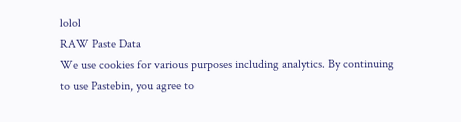lolol
RAW Paste Data
We use cookies for various purposes including analytics. By continuing to use Pastebin, you agree to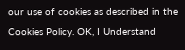our use of cookies as described in the Cookies Policy. OK, I Understand